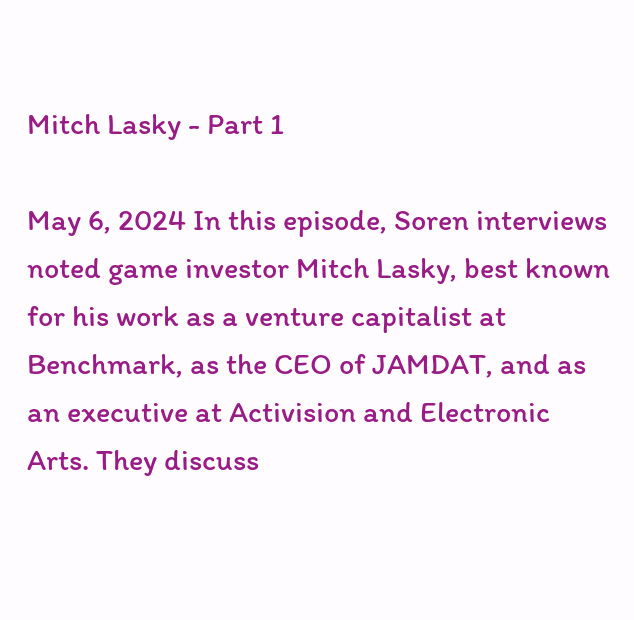Mitch Lasky - Part 1

May 6, 2024 In this episode, Soren interviews noted game investor Mitch Lasky, best known for his work as a venture capitalist at Benchmark, as the CEO of JAMDAT, and as an executive at Activision and Electronic Arts. They discuss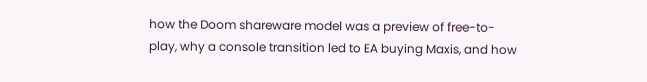how the Doom shareware model was a preview of free-to-play, why a console transition led to EA buying Maxis, and how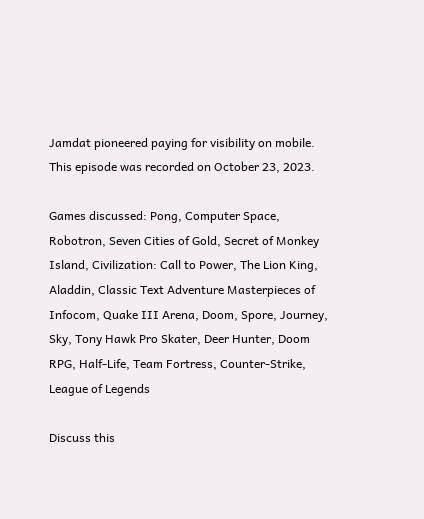Jamdat pioneered paying for visibility on mobile. This episode was recorded on October 23, 2023.

Games discussed: Pong, Computer Space, Robotron, Seven Cities of Gold, Secret of Monkey Island, Civilization: Call to Power, The Lion King, Aladdin, Classic Text Adventure Masterpieces of Infocom, Quake III Arena, Doom, Spore, Journey, Sky, Tony Hawk Pro Skater, Deer Hunter, Doom RPG, Half-Life, Team Fortress, Counter-Strike, League of Legends

Discuss this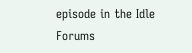episode in the Idle Forums